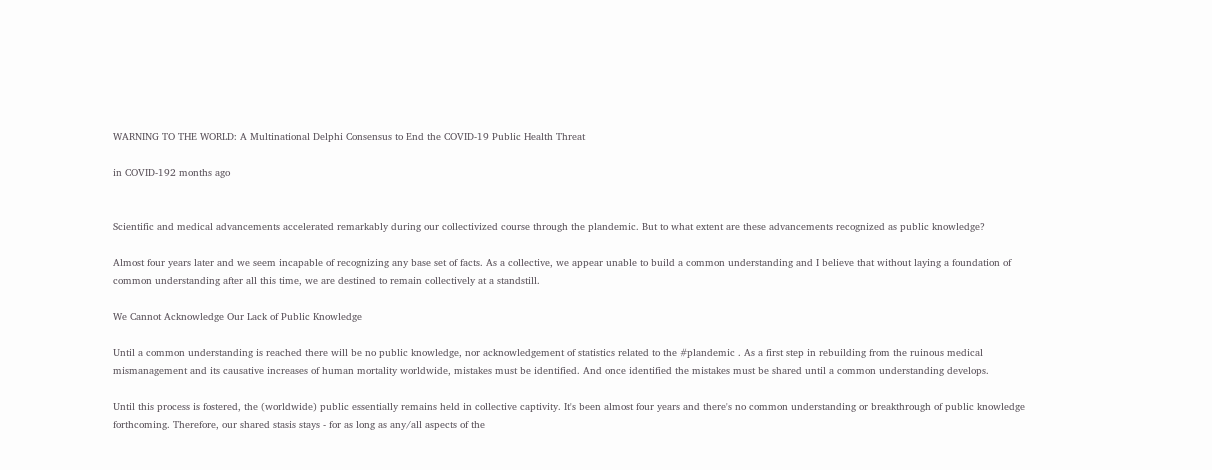WARNING TO THE WORLD: A Multinational Delphi Consensus to End the COVID-19 Public Health Threat

in COVID-192 months ago


Scientific and medical advancements accelerated remarkably during our collectivized course through the plandemic. But to what extent are these advancements recognized as public knowledge?

Almost four years later and we seem incapable of recognizing any base set of facts. As a collective, we appear unable to build a common understanding and I believe that without laying a foundation of common understanding after all this time, we are destined to remain collectively at a standstill.

We Cannot Acknowledge Our Lack of Public Knowledge

Until a common understanding is reached there will be no public knowledge, nor acknowledgement of statistics related to the #plandemic . As a first step in rebuilding from the ruinous medical mismanagement and its causative increases of human mortality worldwide, mistakes must be identified. And once identified the mistakes must be shared until a common understanding develops.

Until this process is fostered, the (worldwide) public essentially remains held in collective captivity. It's been almost four years and there's no common understanding or breakthrough of public knowledge forthcoming. Therefore, our shared stasis stays - for as long as any/all aspects of the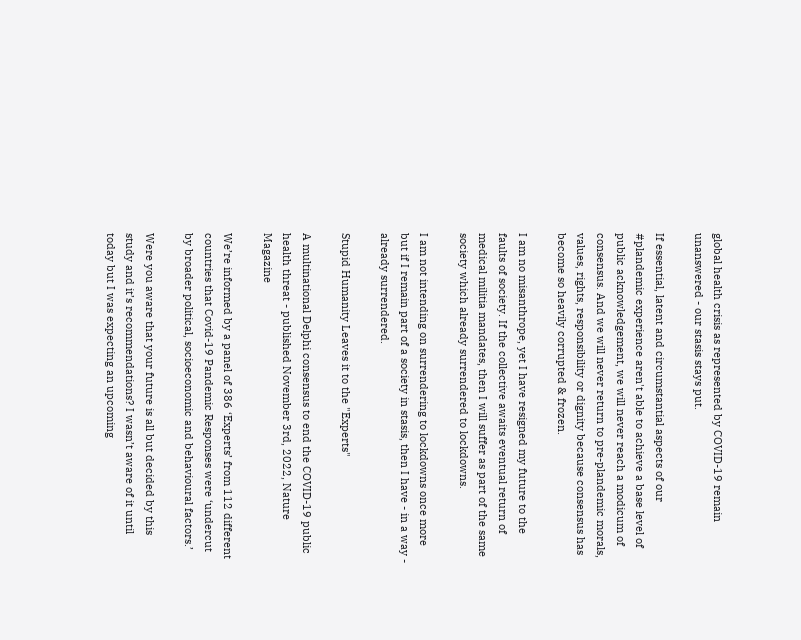global health crisis as represented by COVID-19 remain unanswered - our stasis stays put.

If essential, latent and circumstantial aspects of our #plandemic experience aren't able to achieve a base level of public acknowledgement, we will never reach a modicum of consensus. And we will never return to pre-plandemic morals, values, rights, responsibility or dignity because consensus has become so heavily corrupted & frozen.

I am no misanthrope, yet I have resigned my future to the faults of society. If the collective awaits eventual return of medical militia mandates, then I will suffer as part of the same society which already surrendered to lockdowns.

I am not intending on surrendering to lockdowns once more but if I remain part of a society in stasis, then I have - in a way - already surrendered.

Stupid Humanity Leaves it to the "Experts"

A multinational Delphi consensus to end the COVID-19 public health threat - published November 3rd, 2022, Nature Magazine

We’re informed by a panel of 386 ‘Experts’ from 112 different countries that Covid-19 Pandemic Responses were ‘undercut by broader political, socioeconomic and behavioural factors.’

Were you aware that your future is all but decided by this study and it’s recommendations? I wasn’t aware of it until today but I was expecting an upcoming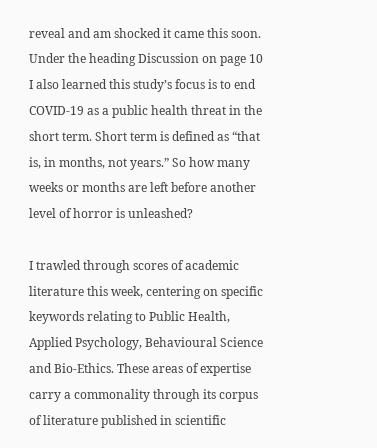reveal and am shocked it came this soon. Under the heading Discussion on page 10 I also learned this study’s focus is to end COVID-19 as a public health threat in the short term. Short term is defined as “that is, in months, not years.” So how many weeks or months are left before another level of horror is unleashed?

I trawled through scores of academic literature this week, centering on specific keywords relating to Public Health, Applied Psychology, Behavioural Science and Bio-Ethics. These areas of expertise carry a commonality through its corpus of literature published in scientific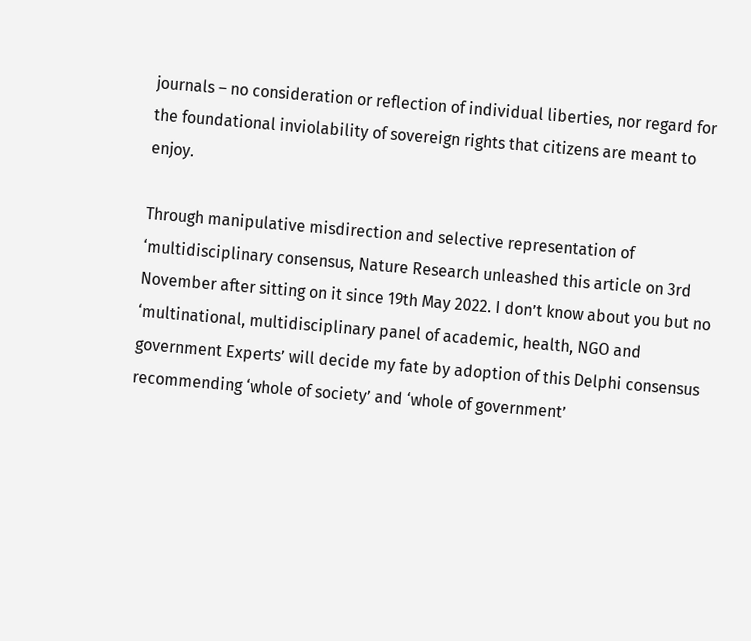journals – no consideration or reflection of individual liberties, nor regard for the foundational inviolability of sovereign rights that citizens are meant to enjoy.

Through manipulative misdirection and selective representation of ‘multidisciplinary consensus, Nature Research unleashed this article on 3rd November after sitting on it since 19th May 2022. I don’t know about you but no ‘multinational, multidisciplinary panel of academic, health, NGO and government Experts’ will decide my fate by adoption of this Delphi consensus recommending ‘whole of society’ and ‘whole of government’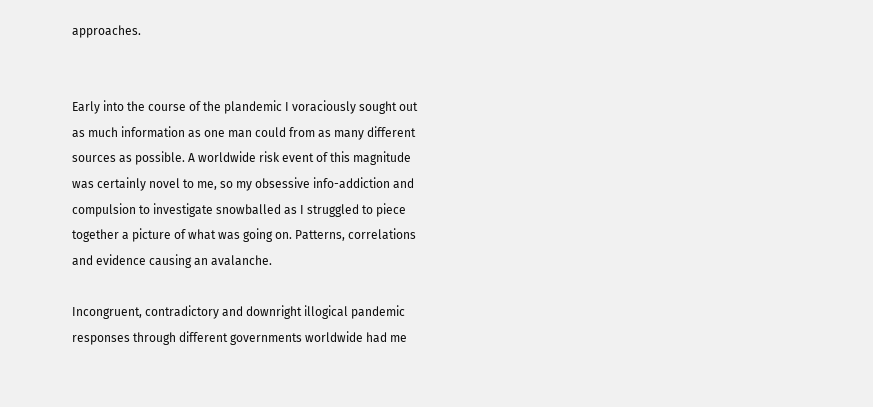approaches.


Early into the course of the plandemic I voraciously sought out as much information as one man could from as many different sources as possible. A worldwide risk event of this magnitude was certainly novel to me, so my obsessive info-addiction and compulsion to investigate snowballed as I struggled to piece together a picture of what was going on. Patterns, correlations and evidence causing an avalanche.

Incongruent, contradictory and downright illogical pandemic responses through different governments worldwide had me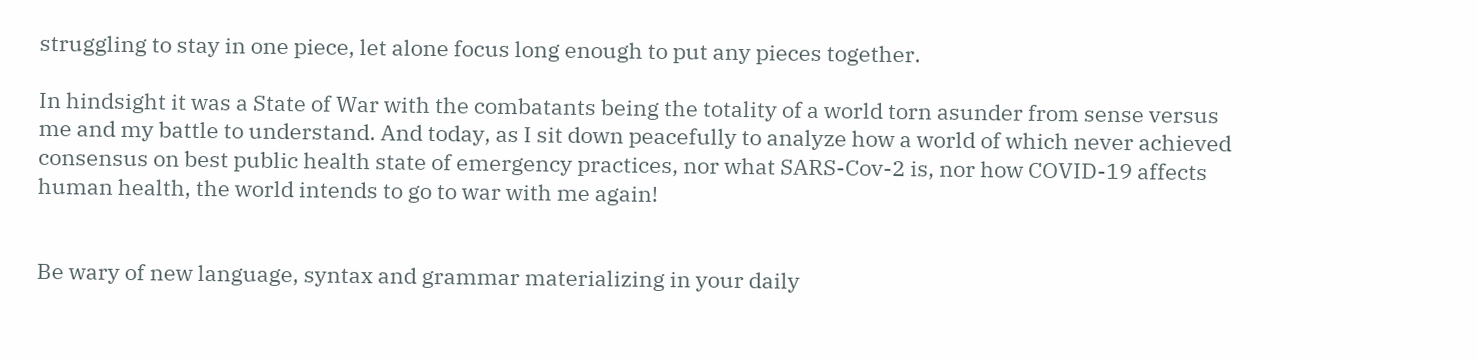struggling to stay in one piece, let alone focus long enough to put any pieces together.

In hindsight it was a State of War with the combatants being the totality of a world torn asunder from sense versus me and my battle to understand. And today, as I sit down peacefully to analyze how a world of which never achieved consensus on best public health state of emergency practices, nor what SARS-Cov-2 is, nor how COVID-19 affects human health, the world intends to go to war with me again!


Be wary of new language, syntax and grammar materializing in your daily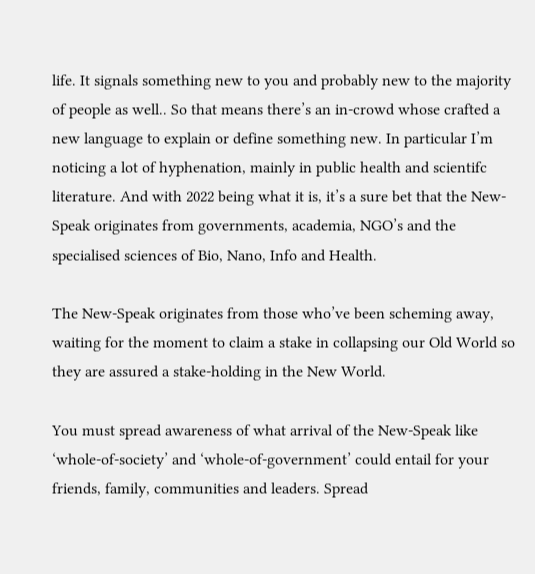life. It signals something new to you and probably new to the majority of people as well.. So that means there’s an in-crowd whose crafted a new language to explain or define something new. In particular I’m noticing a lot of hyphenation, mainly in public health and scientifc literature. And with 2022 being what it is, it’s a sure bet that the New-Speak originates from governments, academia, NGO’s and the specialised sciences of Bio, Nano, Info and Health.

The New-Speak originates from those who’ve been scheming away, waiting for the moment to claim a stake in collapsing our Old World so they are assured a stake-holding in the New World.

You must spread awareness of what arrival of the New-Speak like ‘whole-of-society’ and ‘whole-of-government’ could entail for your friends, family, communities and leaders. Spread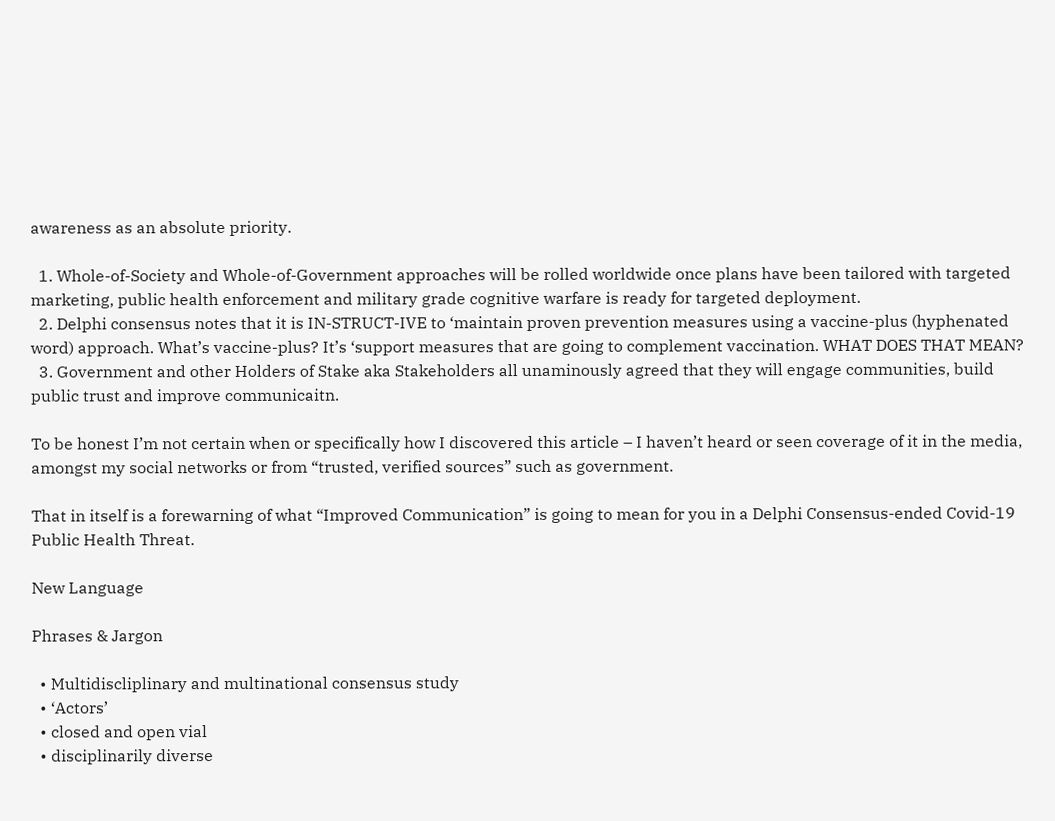awareness as an absolute priority.

  1. Whole-of-Society and Whole-of-Government approaches will be rolled worldwide once plans have been tailored with targeted marketing, public health enforcement and military grade cognitive warfare is ready for targeted deployment.
  2. Delphi consensus notes that it is IN-STRUCT-IVE to ‘maintain proven prevention measures using a vaccine-plus (hyphenated word) approach. What’s vaccine-plus? It’s ‘support measures that are going to complement vaccination. WHAT DOES THAT MEAN?
  3. Government and other Holders of Stake aka Stakeholders all unaminously agreed that they will engage communities, build public trust and improve communicaitn.

To be honest I’m not certain when or specifically how I discovered this article – I haven’t heard or seen coverage of it in the media, amongst my social networks or from “trusted, verified sources” such as government.

That in itself is a forewarning of what “Improved Communication” is going to mean for you in a Delphi Consensus-ended Covid-19 Public Health Threat.

New Language

Phrases & Jargon

  • Multidiscliplinary and multinational consensus study
  • ‘Actors’
  • closed and open vial
  • disciplinarily diverse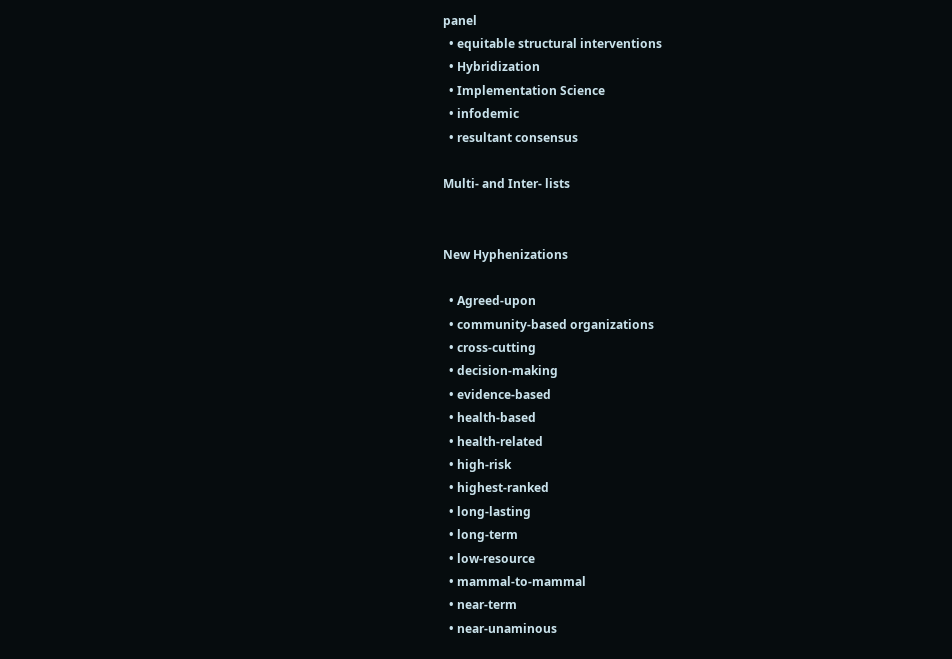panel
  • equitable structural interventions
  • Hybridization
  • Implementation Science
  • infodemic
  • resultant consensus

Multi- and Inter- lists


New Hyphenizations

  • Agreed-upon
  • community-based organizations
  • cross-cutting
  • decision-making
  • evidence-based
  • health-based
  • health-related
  • high-risk
  • highest-ranked
  • long-lasting
  • long-term
  • low-resource
  • mammal-to-mammal
  • near-term
  • near-unaminous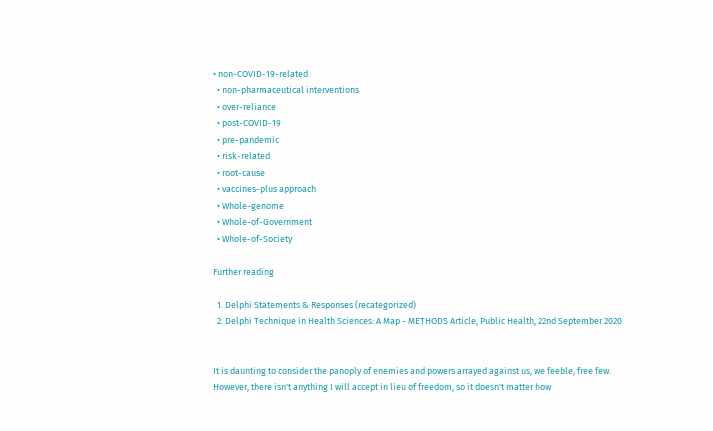• non-COVID-19-related
  • non-pharmaceutical interventions
  • over-reliance
  • post-COVID-19
  • pre-pandemic
  • risk-related
  • root-cause
  • vaccines-plus approach
  • Whole-genome
  • Whole-of-Government
  • Whole-of-Society

Further reading

  1. Delphi Statements & Responses (recategorized)
  2. Delphi Technique in Health Sciences: A Map - METHODS Article, Public Health, 22nd September 2020


It is daunting to consider the panoply of enemies and powers arrayed against us, we feeble, free few. However, there isn't anything I will accept in lieu of freedom, so it doesn't matter how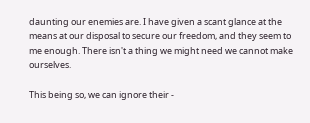daunting our enemies are. I have given a scant glance at the means at our disposal to secure our freedom, and they seem to me enough. There isn't a thing we might need we cannot make ourselves.

This being so, we can ignore their -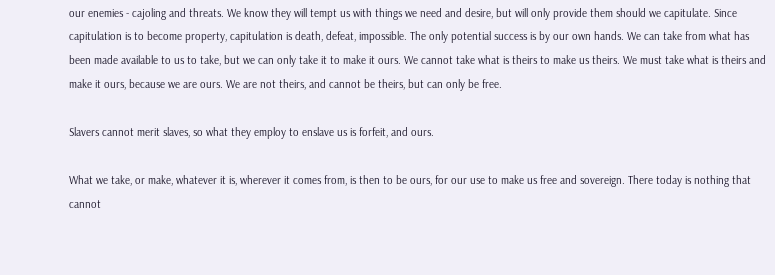our enemies - cajoling and threats. We know they will tempt us with things we need and desire, but will only provide them should we capitulate. Since capitulation is to become property, capitulation is death, defeat, impossible. The only potential success is by our own hands. We can take from what has been made available to us to take, but we can only take it to make it ours. We cannot take what is theirs to make us theirs. We must take what is theirs and make it ours, because we are ours. We are not theirs, and cannot be theirs, but can only be free.

Slavers cannot merit slaves, so what they employ to enslave us is forfeit, and ours.

What we take, or make, whatever it is, wherever it comes from, is then to be ours, for our use to make us free and sovereign. There today is nothing that cannot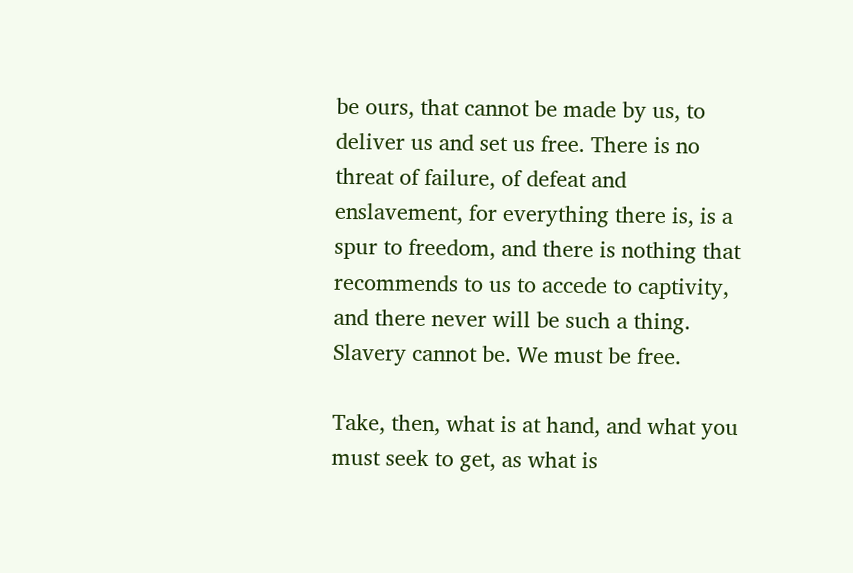be ours, that cannot be made by us, to deliver us and set us free. There is no threat of failure, of defeat and enslavement, for everything there is, is a spur to freedom, and there is nothing that recommends to us to accede to captivity, and there never will be such a thing. Slavery cannot be. We must be free.

Take, then, what is at hand, and what you must seek to get, as what is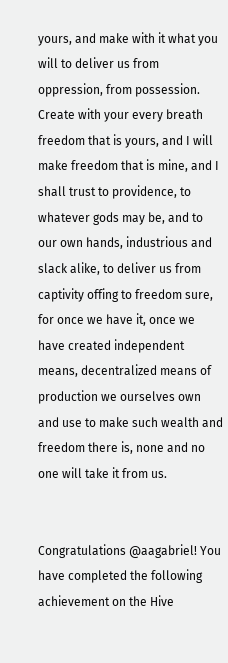yours, and make with it what you will to deliver us from oppression, from possession. Create with your every breath freedom that is yours, and I will make freedom that is mine, and I shall trust to providence, to whatever gods may be, and to our own hands, industrious and slack alike, to deliver us from captivity offing to freedom sure, for once we have it, once we have created independent means, decentralized means of production we ourselves own and use to make such wealth and freedom there is, none and no one will take it from us.


Congratulations @aagabriel! You have completed the following achievement on the Hive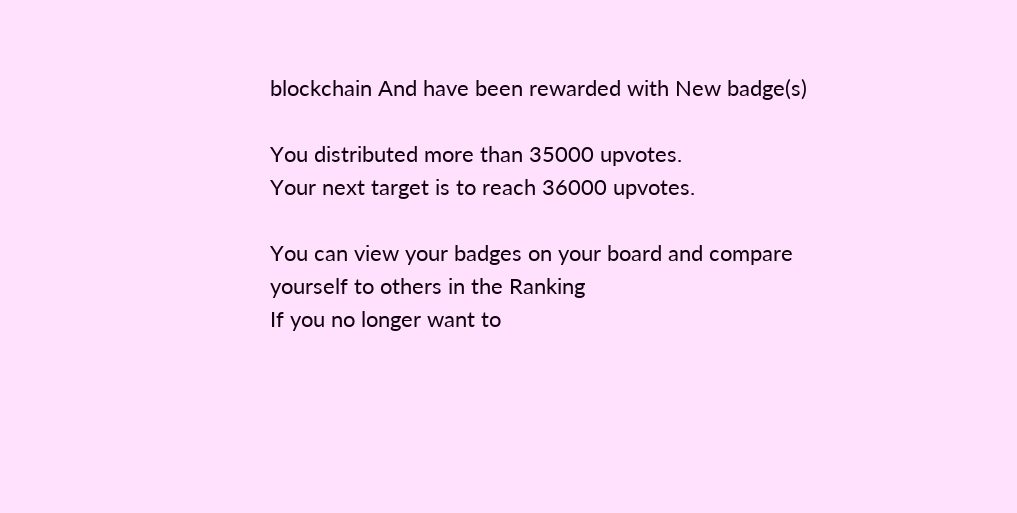blockchain And have been rewarded with New badge(s)

You distributed more than 35000 upvotes.
Your next target is to reach 36000 upvotes.

You can view your badges on your board and compare yourself to others in the Ranking
If you no longer want to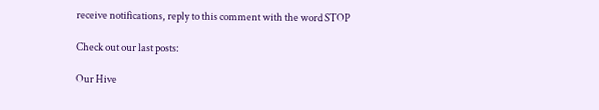receive notifications, reply to this comment with the word STOP

Check out our last posts:

Our Hive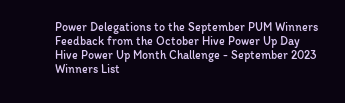Power Delegations to the September PUM Winners
Feedback from the October Hive Power Up Day
Hive Power Up Month Challenge - September 2023 Winners List